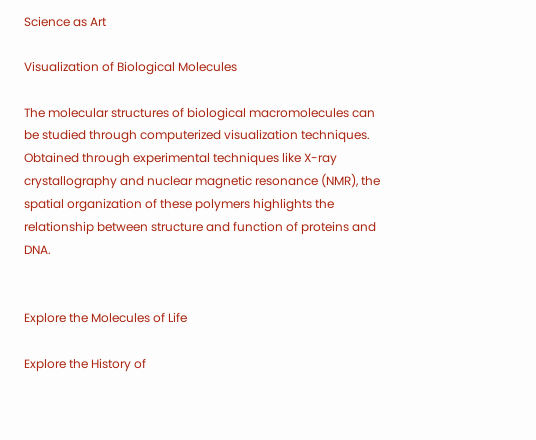Science as Art

Visualization of Biological Molecules

The molecular structures of biological macromolecules can be studied through computerized visualization techniques. Obtained through experimental techniques like X-ray crystallography and nuclear magnetic resonance (NMR), the spatial organization of these polymers highlights the relationship between structure and function of proteins and DNA.


Explore the Molecules of Life

Explore the History of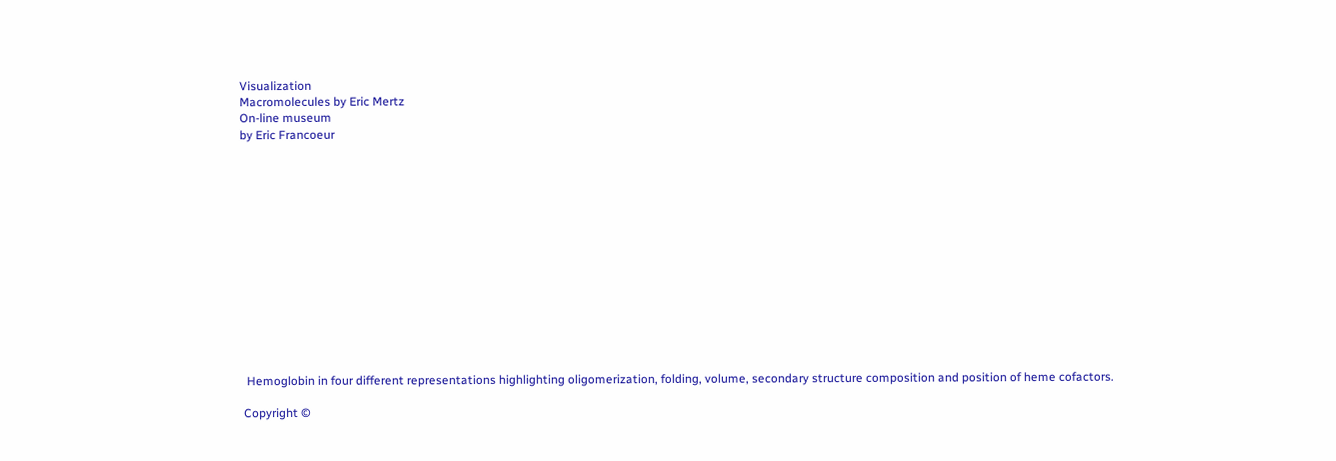Visualization
Macromolecules by Eric Mertz
On-line museum
by Eric Francoeur














  Hemoglobin in four different representations highlighting oligomerization, folding, volume, secondary structure composition and position of heme cofactors.

 Copyright ©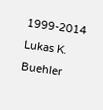1999-2014 Lukas K. Buehler